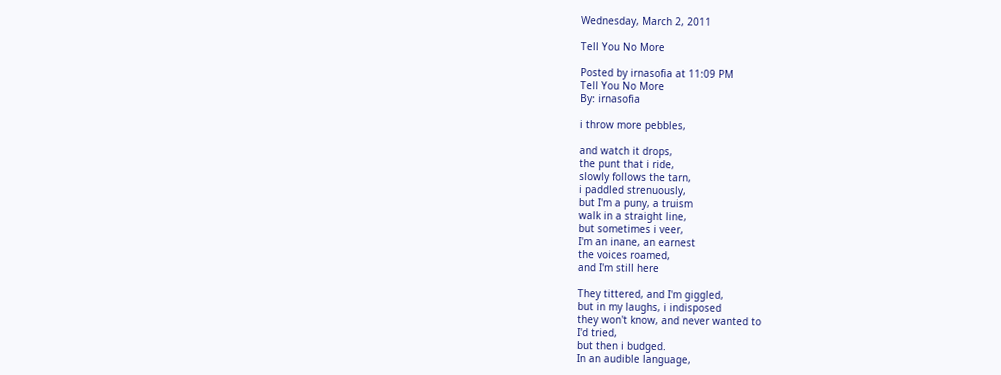Wednesday, March 2, 2011

Tell You No More

Posted by irnasofia at 11:09 PM
Tell You No More
By: irnasofia

i throw more pebbles,

and watch it drops,
the punt that i ride,
slowly follows the tarn,
i paddled strenuously,
but I'm a puny, a truism
walk in a straight line,
but sometimes i veer,
I'm an inane, an earnest
the voices roamed,
and I'm still here

They tittered, and I'm giggled,
but in my laughs, i indisposed
they won't know, and never wanted to
I'd tried,
but then i budged.
In an audible language,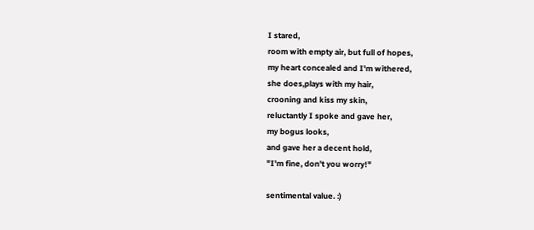I stared,
room with empty air, but full of hopes,
my heart concealed and I'm withered,
she does,plays with my hair,
crooning and kiss my skin,
reluctantly I spoke and gave her,
my bogus looks,
and gave her a decent hold,
"I'm fine, don't you worry!"

sentimental value. :)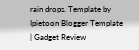rain drops. Template by Ipietoon Blogger Template | Gadget Review